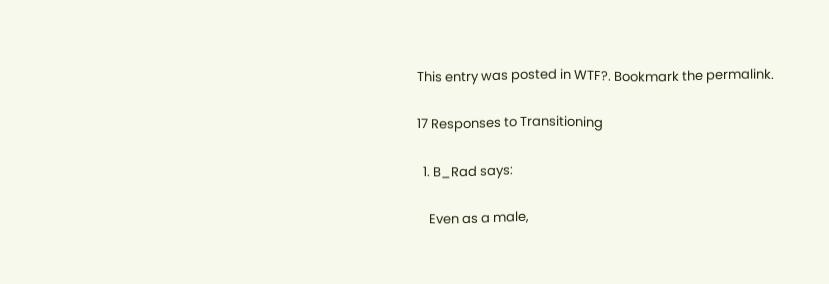This entry was posted in WTF?. Bookmark the permalink.

17 Responses to Transitioning

  1. B_Rad says:

    Even as a male,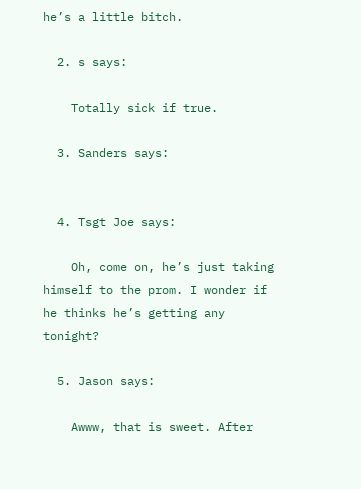he’s a little bitch.

  2. s says:

    Totally sick if true.

  3. Sanders says:


  4. Tsgt Joe says:

    Oh, come on, he’s just taking himself to the prom. I wonder if he thinks he’s getting any tonight?

  5. Jason says:

    Awww, that is sweet. After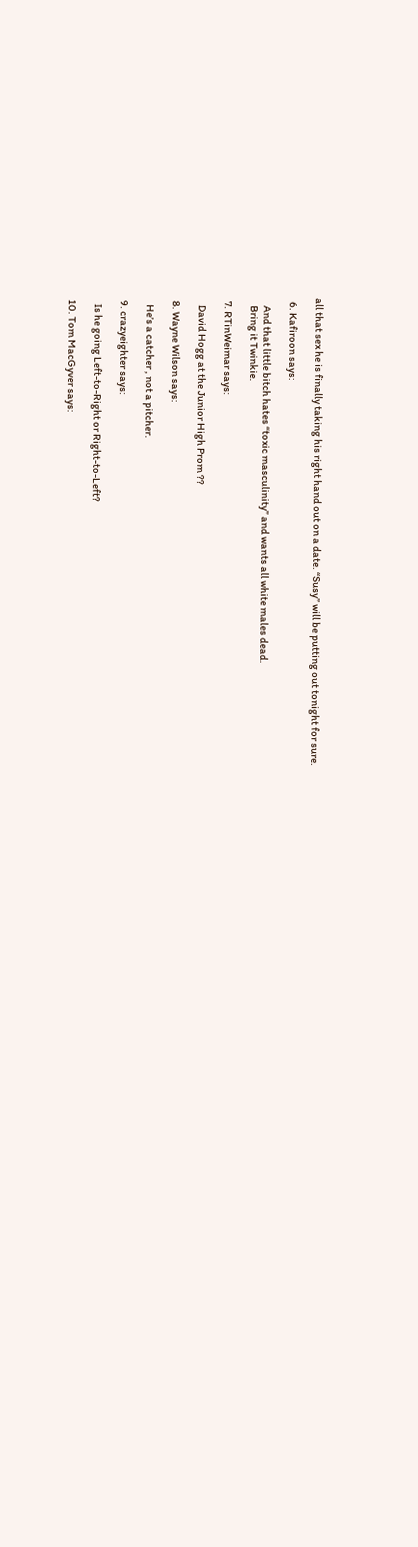all that sex he is finally taking his right hand out on a date. “Susy” will be putting out tonight for sure.

  6. Kafiroon says:

    And that little bitch hates “toxic masculinity” and wants all white males dead.
    Bring it Twinkie.

  7. RTinWeimar says:

    David Hogg at the Junior High Prom ??

  8. Wayne Wilson says:

    He’s a catcher , not a pitcher.

  9. crazyeighter says:

    Is he going Left-to-Right or Right-to-Left?

  10. Tom MacGyver says: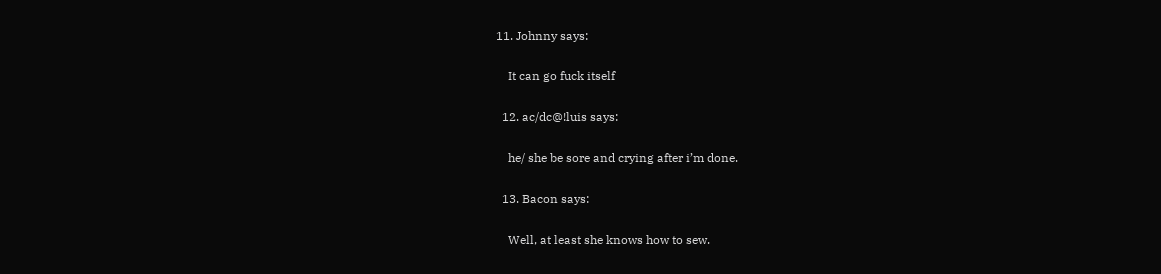11. Johnny says:

    It can go fuck itself

  12. ac/dc@!luis says:

    he/ she be sore and crying after i’m done.

  13. Bacon says:

    Well, at least she knows how to sew.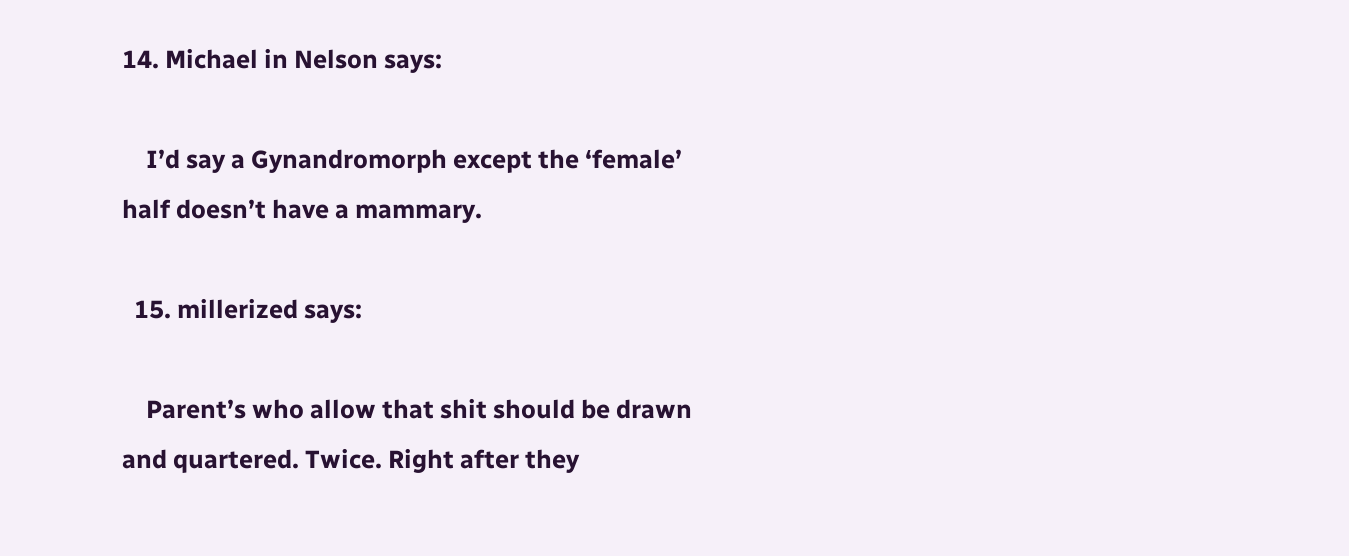14. Michael in Nelson says:

    I’d say a Gynandromorph except the ‘female’ half doesn’t have a mammary.

  15. millerized says:

    Parent’s who allow that shit should be drawn and quartered. Twice. Right after they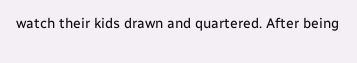watch their kids drawn and quartered. After being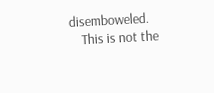disemboweled.
    This is not the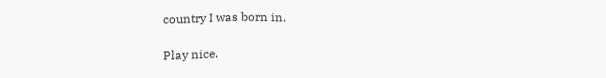country I was born in.

Play nice.